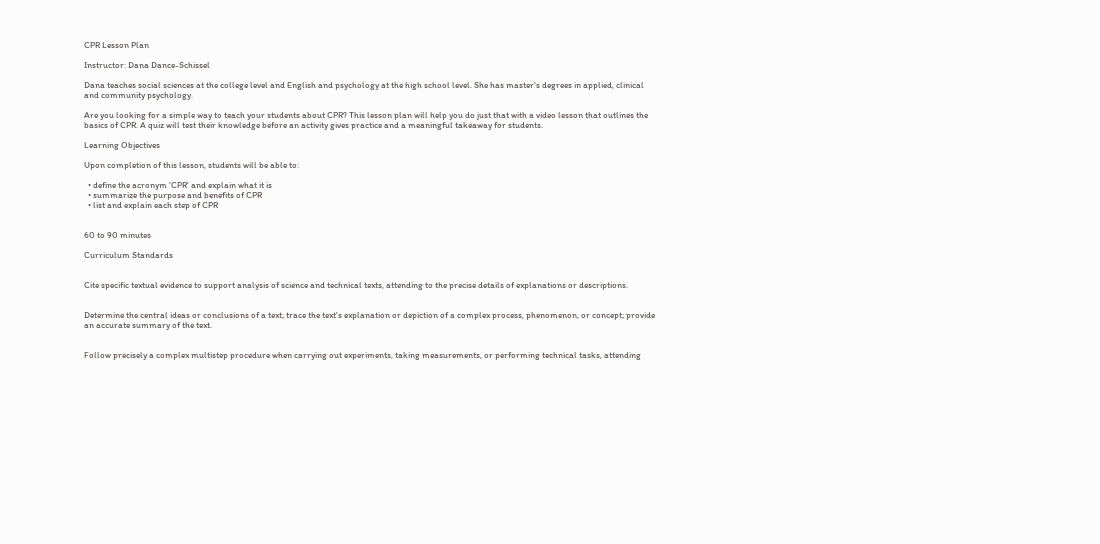CPR Lesson Plan

Instructor: Dana Dance-Schissel

Dana teaches social sciences at the college level and English and psychology at the high school level. She has master's degrees in applied, clinical and community psychology.

Are you looking for a simple way to teach your students about CPR? This lesson plan will help you do just that with a video lesson that outlines the basics of CPR. A quiz will test their knowledge before an activity gives practice and a meaningful takeaway for students.

Learning Objectives

Upon completion of this lesson, students will be able to:

  • define the acronym 'CPR' and explain what it is
  • summarize the purpose and benefits of CPR
  • list and explain each step of CPR


60 to 90 minutes

Curriculum Standards


Cite specific textual evidence to support analysis of science and technical texts, attending to the precise details of explanations or descriptions.


Determine the central ideas or conclusions of a text; trace the text's explanation or depiction of a complex process, phenomenon, or concept; provide an accurate summary of the text.


Follow precisely a complex multistep procedure when carrying out experiments, taking measurements, or performing technical tasks, attending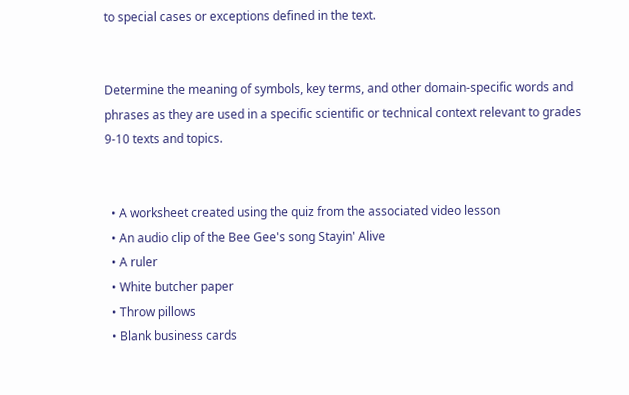to special cases or exceptions defined in the text.


Determine the meaning of symbols, key terms, and other domain-specific words and phrases as they are used in a specific scientific or technical context relevant to grades 9-10 texts and topics.


  • A worksheet created using the quiz from the associated video lesson
  • An audio clip of the Bee Gee's song Stayin' Alive
  • A ruler
  • White butcher paper
  • Throw pillows
  • Blank business cards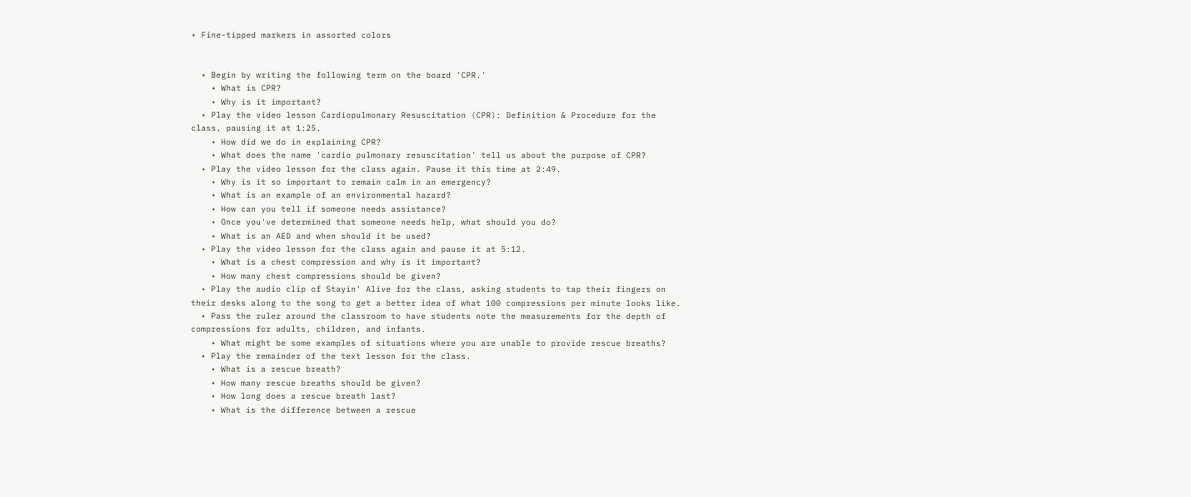• Fine-tipped markers in assorted colors


  • Begin by writing the following term on the board 'CPR.'
    • What is CPR?
    • Why is it important?
  • Play the video lesson Cardiopulmonary Resuscitation (CPR): Definition & Procedure for the class, pausing it at 1:25.
    • How did we do in explaining CPR?
    • What does the name 'cardio pulmonary resuscitation' tell us about the purpose of CPR?
  • Play the video lesson for the class again. Pause it this time at 2:49.
    • Why is it so important to remain calm in an emergency?
    • What is an example of an environmental hazard?
    • How can you tell if someone needs assistance?
    • Once you've determined that someone needs help, what should you do?
    • What is an AED and when should it be used?
  • Play the video lesson for the class again and pause it at 5:12.
    • What is a chest compression and why is it important?
    • How many chest compressions should be given?
  • Play the audio clip of Stayin' Alive for the class, asking students to tap their fingers on their desks along to the song to get a better idea of what 100 compressions per minute looks like.
  • Pass the ruler around the classroom to have students note the measurements for the depth of compressions for adults, children, and infants.
    • What might be some examples of situations where you are unable to provide rescue breaths?
  • Play the remainder of the text lesson for the class.
    • What is a rescue breath?
    • How many rescue breaths should be given?
    • How long does a rescue breath last?
    • What is the difference between a rescue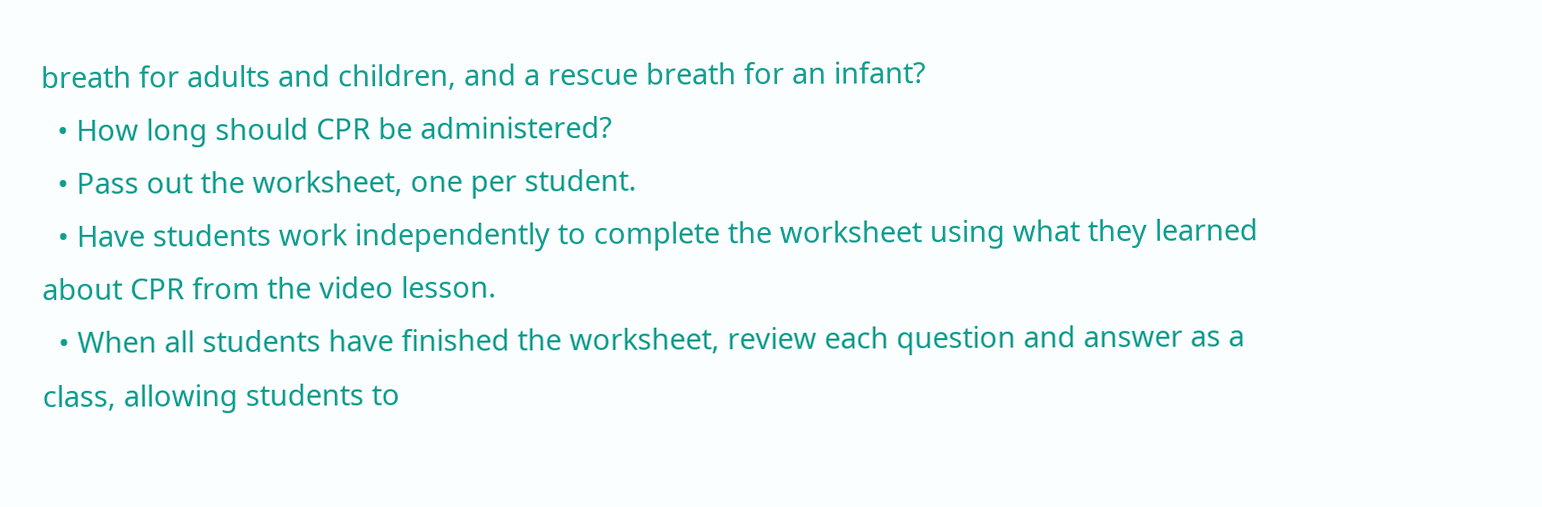breath for adults and children, and a rescue breath for an infant?
  • How long should CPR be administered?
  • Pass out the worksheet, one per student.
  • Have students work independently to complete the worksheet using what they learned about CPR from the video lesson.
  • When all students have finished the worksheet, review each question and answer as a class, allowing students to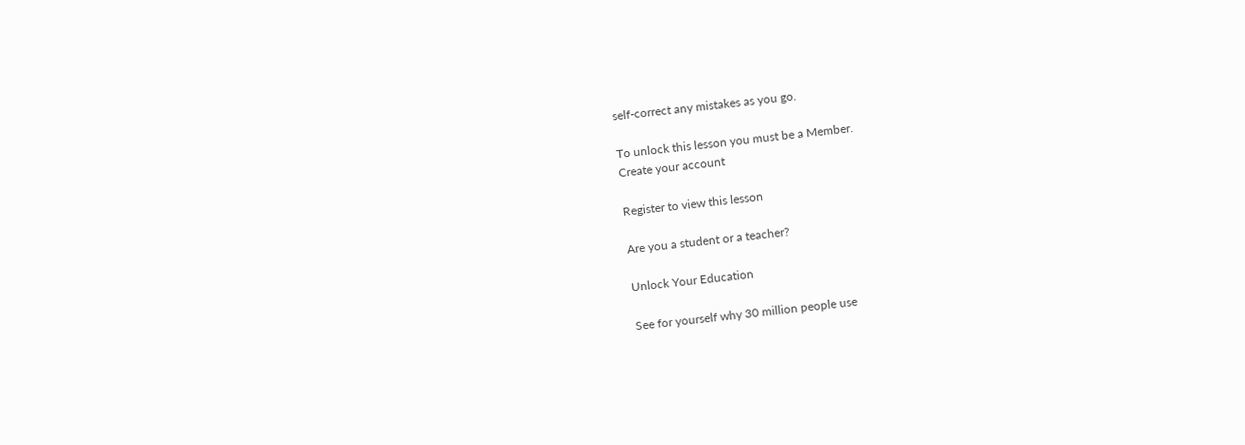self-correct any mistakes as you go.

To unlock this lesson you must be a Member.
Create your account

Register to view this lesson

Are you a student or a teacher?

Unlock Your Education

See for yourself why 30 million people use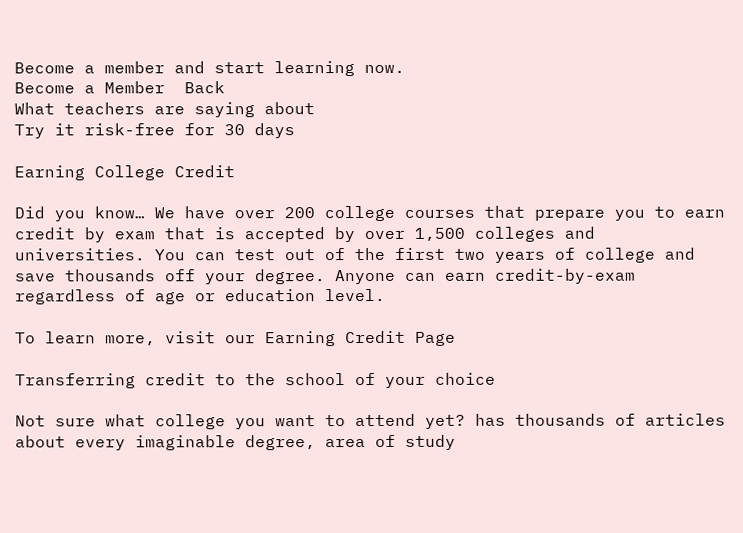Become a member and start learning now.
Become a Member  Back
What teachers are saying about
Try it risk-free for 30 days

Earning College Credit

Did you know… We have over 200 college courses that prepare you to earn credit by exam that is accepted by over 1,500 colleges and universities. You can test out of the first two years of college and save thousands off your degree. Anyone can earn credit-by-exam regardless of age or education level.

To learn more, visit our Earning Credit Page

Transferring credit to the school of your choice

Not sure what college you want to attend yet? has thousands of articles about every imaginable degree, area of study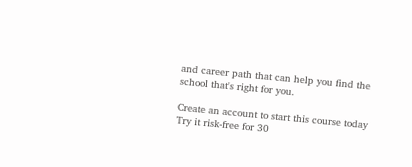and career path that can help you find the school that's right for you.

Create an account to start this course today
Try it risk-free for 30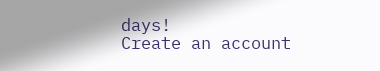days!
Create an account